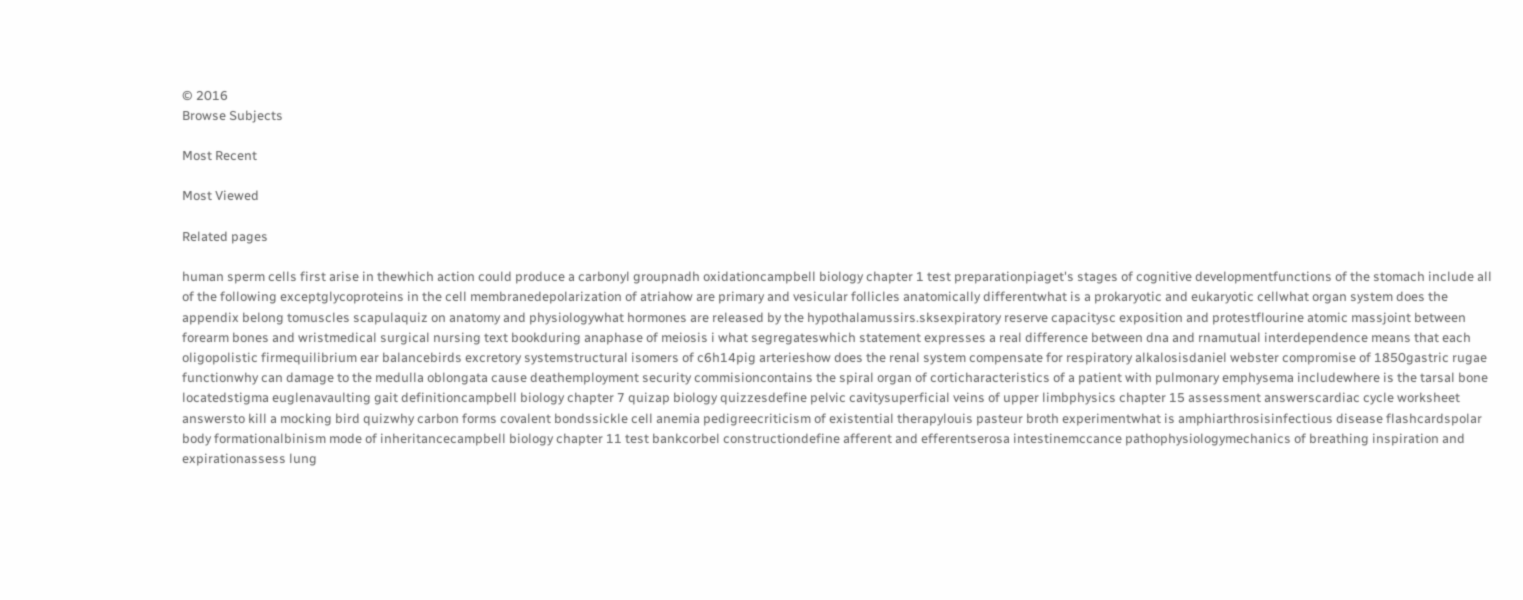© 2016
Browse Subjects

Most Recent

Most Viewed

Related pages

human sperm cells first arise in thewhich action could produce a carbonyl groupnadh oxidationcampbell biology chapter 1 test preparationpiaget's stages of cognitive developmentfunctions of the stomach include all of the following exceptglycoproteins in the cell membranedepolarization of atriahow are primary and vesicular follicles anatomically differentwhat is a prokaryotic and eukaryotic cellwhat organ system does the appendix belong tomuscles scapulaquiz on anatomy and physiologywhat hormones are released by the hypothalamussirs.sksexpiratory reserve capacitysc exposition and protestflourine atomic massjoint between forearm bones and wristmedical surgical nursing text bookduring anaphase of meiosis i what segregateswhich statement expresses a real difference between dna and rnamutual interdependence means that each oligopolistic firmequilibrium ear balancebirds excretory systemstructural isomers of c6h14pig arterieshow does the renal system compensate for respiratory alkalosisdaniel webster compromise of 1850gastric rugae functionwhy can damage to the medulla oblongata cause deathemployment security commisioncontains the spiral organ of corticharacteristics of a patient with pulmonary emphysema includewhere is the tarsal bone locatedstigma euglenavaulting gait definitioncampbell biology chapter 7 quizap biology quizzesdefine pelvic cavitysuperficial veins of upper limbphysics chapter 15 assessment answerscardiac cycle worksheet answersto kill a mocking bird quizwhy carbon forms covalent bondssickle cell anemia pedigreecriticism of existential therapylouis pasteur broth experimentwhat is amphiarthrosisinfectious disease flashcardspolar body formationalbinism mode of inheritancecampbell biology chapter 11 test bankcorbel constructiondefine afferent and efferentserosa intestinemccance pathophysiologymechanics of breathing inspiration and expirationassess lung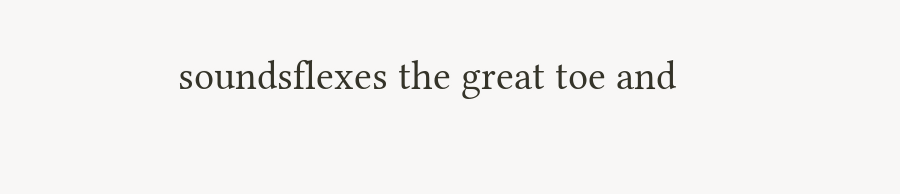soundsflexes the great toe and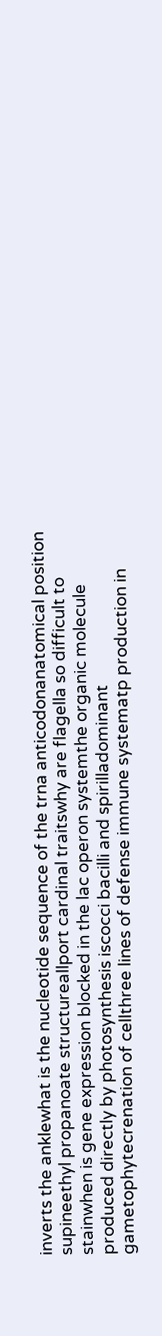inverts the anklewhat is the nucleotide sequence of the trna anticodonanatomical position supineethyl propanoate structureallport cardinal traitswhy are flagella so difficult to stainwhen is gene expression blocked in the lac operon systemthe organic molecule produced directly by photosynthesis iscocci bacilli and spirilladominant gametophytecrenation of cellthree lines of defense immune systematp production in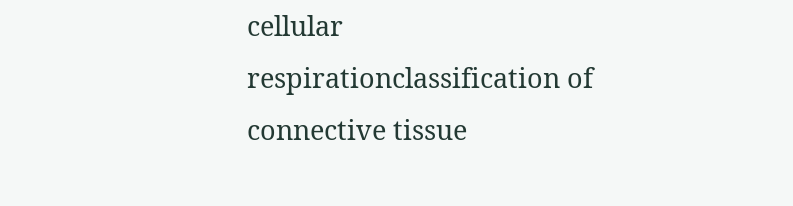cellular respirationclassification of connective tissue